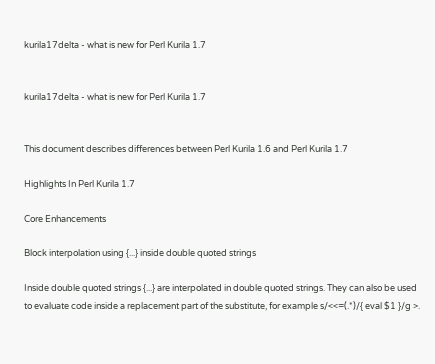kurila17delta - what is new for Perl Kurila 1.7


kurila17delta - what is new for Perl Kurila 1.7


This document describes differences between Perl Kurila 1.6 and Perl Kurila 1.7

Highlights In Perl Kurila 1.7

Core Enhancements

Block interpolation using {...} inside double quoted strings

Inside double quoted strings {...} are interpolated in double quoted strings. They can also be used to evaluate code inside a replacement part of the substitute, for example s/<<=(.*)/{ eval $1 }/g >.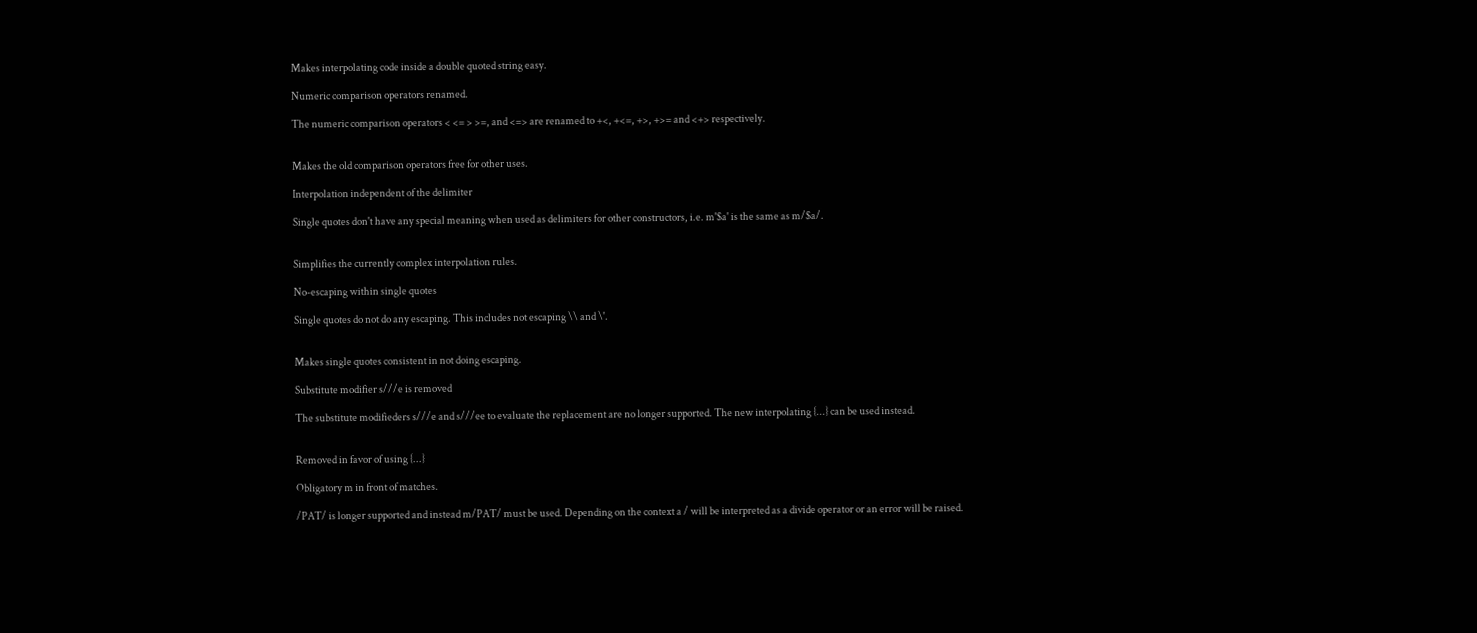Makes interpolating code inside a double quoted string easy.

Numeric comparison operators renamed.

The numeric comparison operators < <= > >=, and <=> are renamed to +<, +<=, +>, +>= and <+> respectively.


Makes the old comparison operators free for other uses.

Interpolation independent of the delimiter

Single quotes don't have any special meaning when used as delimiters for other constructors, i.e. m'$a' is the same as m/$a/.


Simplifies the currently complex interpolation rules.

No-escaping within single quotes

Single quotes do not do any escaping. This includes not escaping \\ and \'.


Makes single quotes consistent in not doing escaping.

Substitute modifier s///e is removed

The substitute modifieders s///e and s///ee to evaluate the replacement are no longer supported. The new interpolating {...} can be used instead.


Removed in favor of using {...}

Obligatory m in front of matches.

/PAT/ is longer supported and instead m/PAT/ must be used. Depending on the context a / will be interpreted as a divide operator or an error will be raised.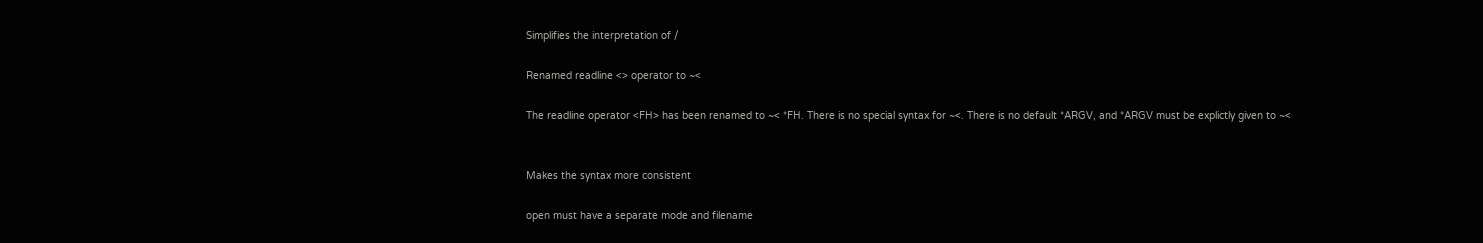Simplifies the interpretation of /

Renamed readline <> operator to ~<

The readline operator <FH> has been renamed to ~< *FH. There is no special syntax for ~<. There is no default *ARGV, and *ARGV must be explictly given to ~<


Makes the syntax more consistent

open must have a separate mode and filename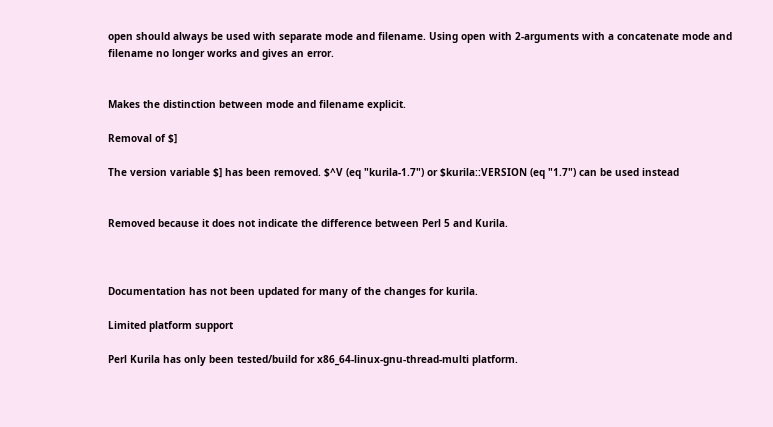open should always be used with separate mode and filename. Using open with 2-arguments with a concatenate mode and filename no longer works and gives an error.


Makes the distinction between mode and filename explicit.

Removal of $]

The version variable $] has been removed. $^V (eq "kurila-1.7") or $kurila::VERSION (eq "1.7") can be used instead


Removed because it does not indicate the difference between Perl 5 and Kurila.



Documentation has not been updated for many of the changes for kurila.

Limited platform support

Perl Kurila has only been tested/build for x86_64-linux-gnu-thread-multi platform.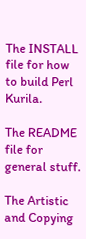The INSTALL file for how to build Perl Kurila.

The README file for general stuff.

The Artistic and Copying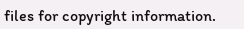files for copyright information.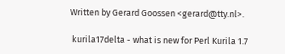Written by Gerard Goossen <gerard@tty.nl>.

 kurila17delta - what is new for Perl Kurila 1.7